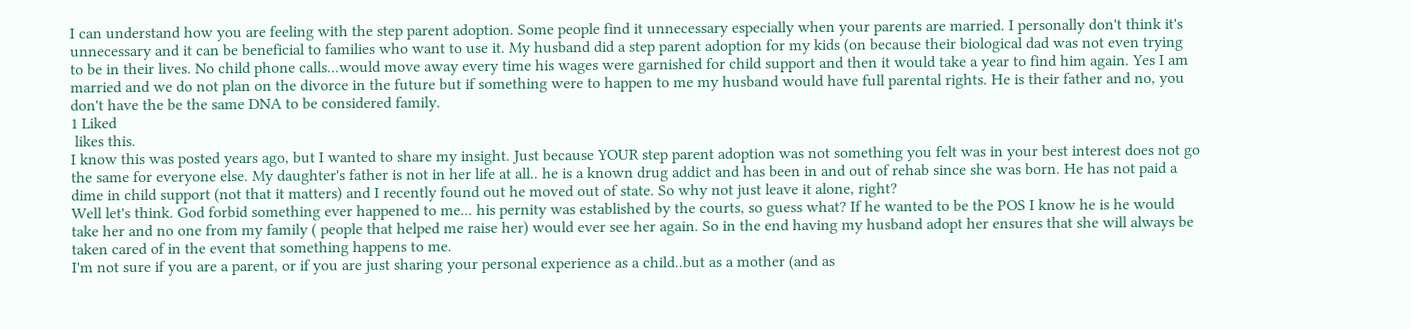I can understand how you are feeling with the step parent adoption. Some people find it unnecessary especially when your parents are married. I personally don't think it's unnecessary and it can be beneficial to families who want to use it. My husband did a step parent adoption for my kids (on because their biological dad was not even trying to be in their lives. No child phone calls...would move away every time his wages were garnished for child support and then it would take a year to find him again. Yes I am married and we do not plan on the divorce in the future but if something were to happen to me my husband would have full parental rights. He is their father and no, you don't have the be the same DNA to be considered family.
1 Liked
 likes this.
I know this was posted years ago, but I wanted to share my insight. Just because YOUR step parent adoption was not something you felt was in your best interest does not go the same for everyone else. My daughter's father is not in her life at all.. he is a known drug addict and has been in and out of rehab since she was born. He has not paid a dime in child support (not that it matters) and I recently found out he moved out of state. So why not just leave it alone, right?
Well let's think. God forbid something ever happened to me... his pernity was established by the courts, so guess what? If he wanted to be the POS I know he is he would take her and no one from my family ( people that helped me raise her) would ever see her again. So in the end having my husband adopt her ensures that she will always be taken cared of in the event that something happens to me.
I'm not sure if you are a parent, or if you are just sharing your personal experience as a child..but as a mother (and as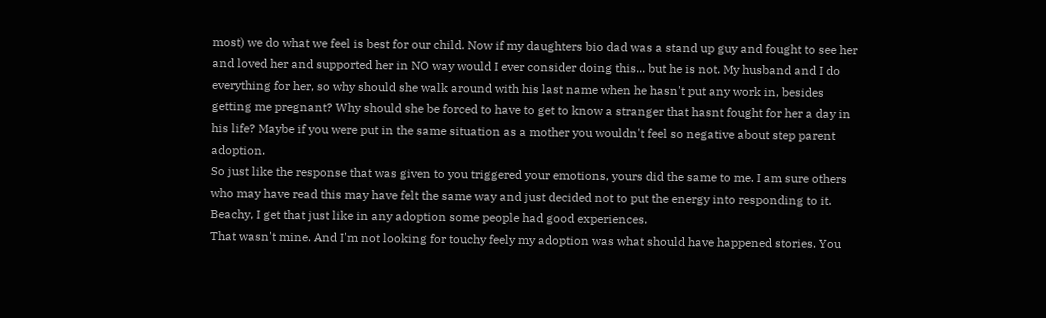most) we do what we feel is best for our child. Now if my daughters bio dad was a stand up guy and fought to see her and loved her and supported her in NO way would I ever consider doing this... but he is not. My husband and I do everything for her, so why should she walk around with his last name when he hasn't put any work in, besides getting me pregnant? Why should she be forced to have to get to know a stranger that hasnt fought for her a day in his life? Maybe if you were put in the same situation as a mother you wouldn't feel so negative about step parent adoption.
So just like the response that was given to you triggered your emotions, yours did the same to me. I am sure others who may have read this may have felt the same way and just decided not to put the energy into responding to it.
Beachy, I get that just like in any adoption some people had good experiences.
That wasn't mine. And I'm not looking for touchy feely my adoption was what should have happened stories. You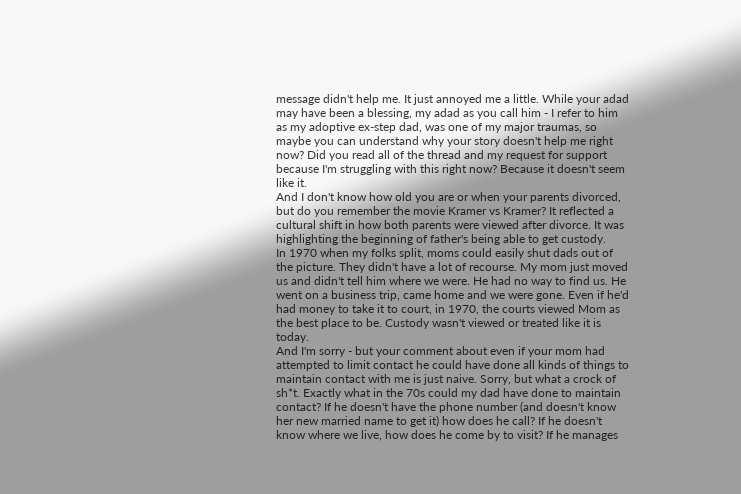message didn't help me. It just annoyed me a little. While your adad may have been a blessing, my adad as you call him - I refer to him as my adoptive ex-step dad, was one of my major traumas, so maybe you can understand why your story doesn't help me right now? Did you read all of the thread and my request for support because I'm struggling with this right now? Because it doesn't seem like it.
And I don't know how old you are or when your parents divorced, but do you remember the movie Kramer vs Kramer? It reflected a cultural shift in how both parents were viewed after divorce. It was highlighting the beginning of father's being able to get custody.
In 1970 when my folks split, moms could easily shut dads out of the picture. They didn't have a lot of recourse. My mom just moved us and didn't tell him where we were. He had no way to find us. He went on a business trip, came home and we were gone. Even if he'd had money to take it to court, in 1970, the courts viewed Mom as the best place to be. Custody wasn't viewed or treated like it is today.
And I'm sorry - but your comment about even if your mom had attempted to limit contact he could have done all kinds of things to maintain contact with me is just naive. Sorry, but what a crock of sh*t. Exactly what in the 70s could my dad have done to maintain contact? If he doesn't have the phone number (and doesn't know her new married name to get it) how does he call? If he doesn't know where we live, how does he come by to visit? If he manages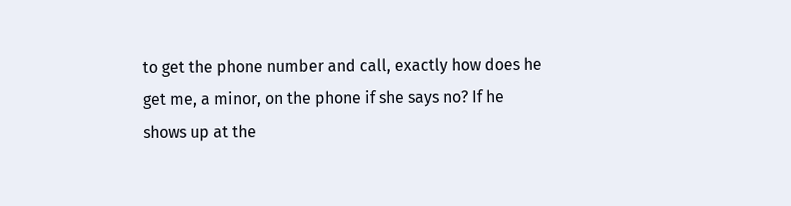to get the phone number and call, exactly how does he get me, a minor, on the phone if she says no? If he shows up at the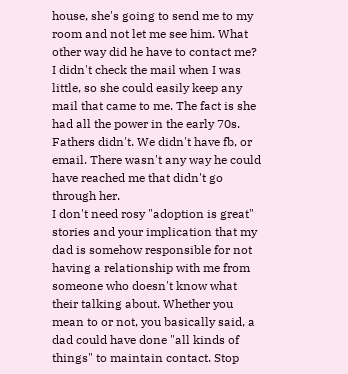house, she's going to send me to my room and not let me see him. What other way did he have to contact me? I didn't check the mail when I was little, so she could easily keep any mail that came to me. The fact is she had all the power in the early 70s. Fathers didn't. We didn't have fb, or email. There wasn't any way he could have reached me that didn't go through her.
I don't need rosy "adoption is great" stories and your implication that my dad is somehow responsible for not having a relationship with me from someone who doesn't know what their talking about. Whether you mean to or not, you basically said, a dad could have done "all kinds of things" to maintain contact. Stop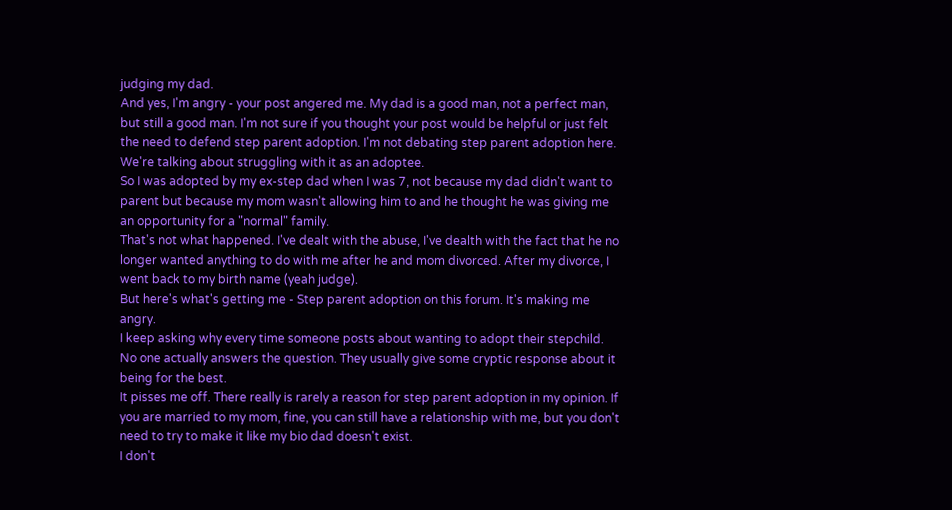judging my dad.
And yes, I'm angry - your post angered me. My dad is a good man, not a perfect man, but still a good man. I'm not sure if you thought your post would be helpful or just felt the need to defend step parent adoption. I'm not debating step parent adoption here. We're talking about struggling with it as an adoptee.
So I was adopted by my ex-step dad when I was 7, not because my dad didn't want to parent but because my mom wasn't allowing him to and he thought he was giving me an opportunity for a "normal" family.
That's not what happened. I've dealt with the abuse, I've dealth with the fact that he no longer wanted anything to do with me after he and mom divorced. After my divorce, I went back to my birth name (yeah judge).
But here's what's getting me - Step parent adoption on this forum. It's making me angry.
I keep asking why every time someone posts about wanting to adopt their stepchild. No one actually answers the question. They usually give some cryptic response about it being for the best.
It pisses me off. There really is rarely a reason for step parent adoption in my opinion. If you are married to my mom, fine, you can still have a relationship with me, but you don't need to try to make it like my bio dad doesn't exist.
I don't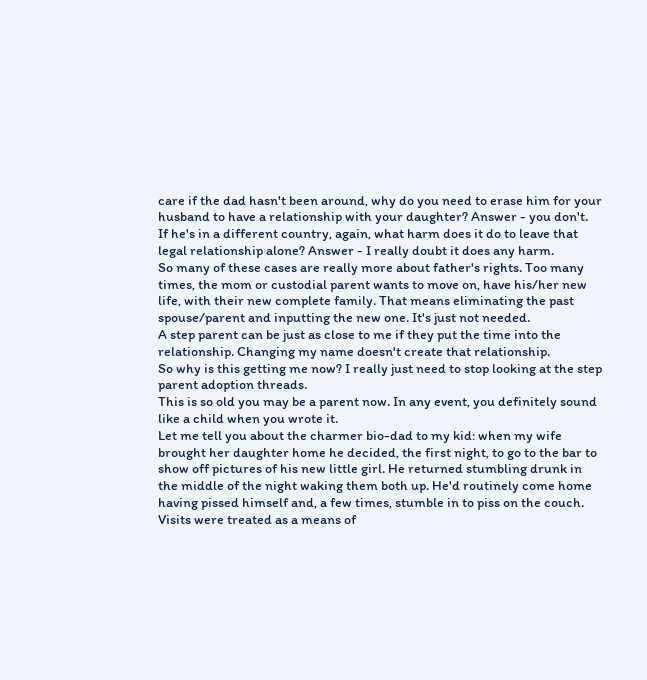care if the dad hasn't been around, why do you need to erase him for your husband to have a relationship with your daughter? Answer - you don't.
If he's in a different country, again, what harm does it do to leave that legal relationship alone? Answer - I really doubt it does any harm.
So many of these cases are really more about father's rights. Too many times, the mom or custodial parent wants to move on, have his/her new life, with their new complete family. That means eliminating the past spouse/parent and inputting the new one. It's just not needed.
A step parent can be just as close to me if they put the time into the relationship. Changing my name doesn't create that relationship.
So why is this getting me now? I really just need to stop looking at the step parent adoption threads.
This is so old you may be a parent now. In any event, you definitely sound like a child when you wrote it.
Let me tell you about the charmer bio-dad to my kid: when my wife brought her daughter home he decided, the first night, to go to the bar to show off pictures of his new little girl. He returned stumbling drunk in the middle of the night waking them both up. He'd routinely come home having pissed himself and, a few times, stumble in to piss on the couch.
Visits were treated as a means of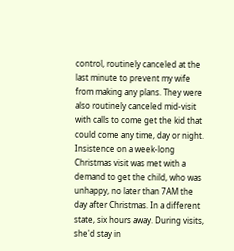control, routinely canceled at the last minute to prevent my wife from making any plans. They were also routinely canceled mid-visit with calls to come get the kid that could come any time, day or night. Insistence on a week-long Christmas visit was met with a demand to get the child, who was unhappy, no later than 7AM the day after Christmas. In a different state, six hours away. During visits, she'd stay in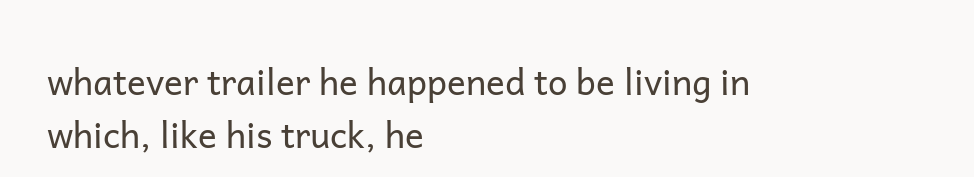whatever trailer he happened to be living in which, like his truck, he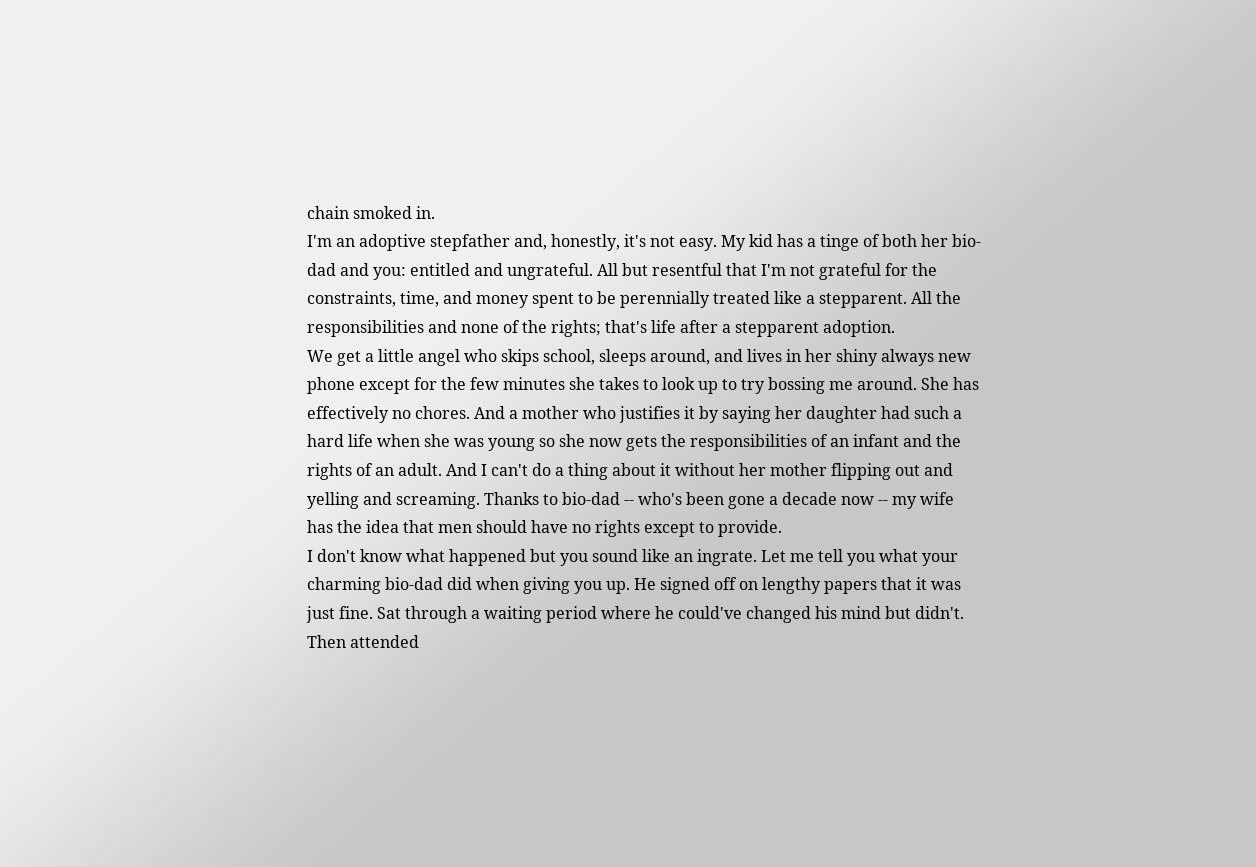chain smoked in.
I'm an adoptive stepfather and, honestly, it's not easy. My kid has a tinge of both her bio-dad and you: entitled and ungrateful. All but resentful that I'm not grateful for the constraints, time, and money spent to be perennially treated like a stepparent. All the responsibilities and none of the rights; that's life after a stepparent adoption.
We get a little angel who skips school, sleeps around, and lives in her shiny always new phone except for the few minutes she takes to look up to try bossing me around. She has effectively no chores. And a mother who justifies it by saying her daughter had such a hard life when she was young so she now gets the responsibilities of an infant and the rights of an adult. And I can't do a thing about it without her mother flipping out and yelling and screaming. Thanks to bio-dad -- who's been gone a decade now -- my wife has the idea that men should have no rights except to provide.
I don't know what happened but you sound like an ingrate. Let me tell you what your charming bio-dad did when giving you up. He signed off on lengthy papers that it was just fine. Sat through a waiting period where he could've changed his mind but didn't. Then attended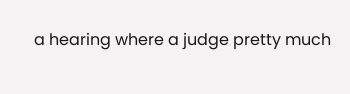a hearing where a judge pretty much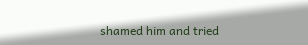shamed him and tried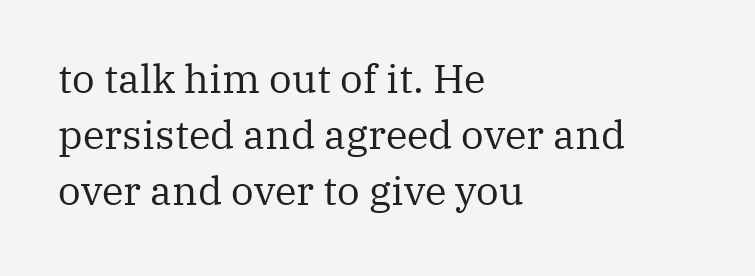to talk him out of it. He persisted and agreed over and over and over to give you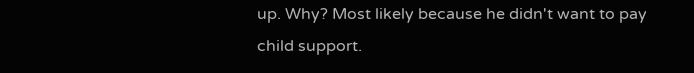up. Why? Most likely because he didn't want to pay child support.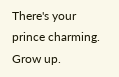There's your prince charming.
Grow up.